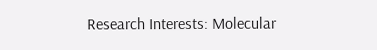Research Interests: Molecular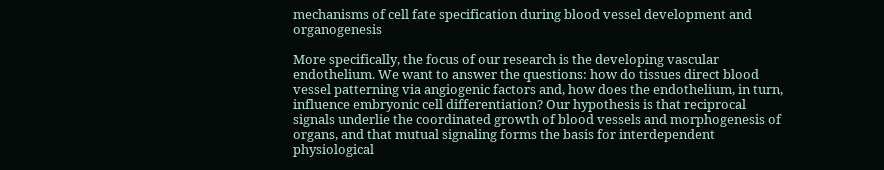mechanisms of cell fate specification during blood vessel development and organogenesis

More specifically, the focus of our research is the developing vascular endothelium. We want to answer the questions: how do tissues direct blood vessel patterning via angiogenic factors and, how does the endothelium, in turn, influence embryonic cell differentiation? Our hypothesis is that reciprocal signals underlie the coordinated growth of blood vessels and morphogenesis of organs, and that mutual signaling forms the basis for interdependent physiological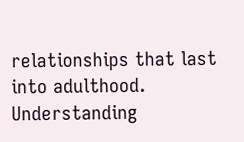relationships that last into adulthood. Understanding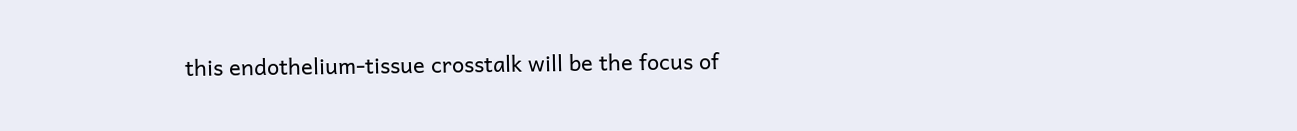this endothelium-tissue crosstalk will be the focus of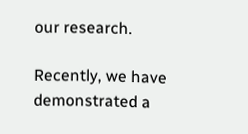our research.

Recently, we have demonstrated a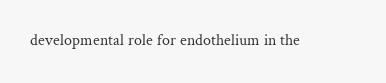developmental role for endothelium in the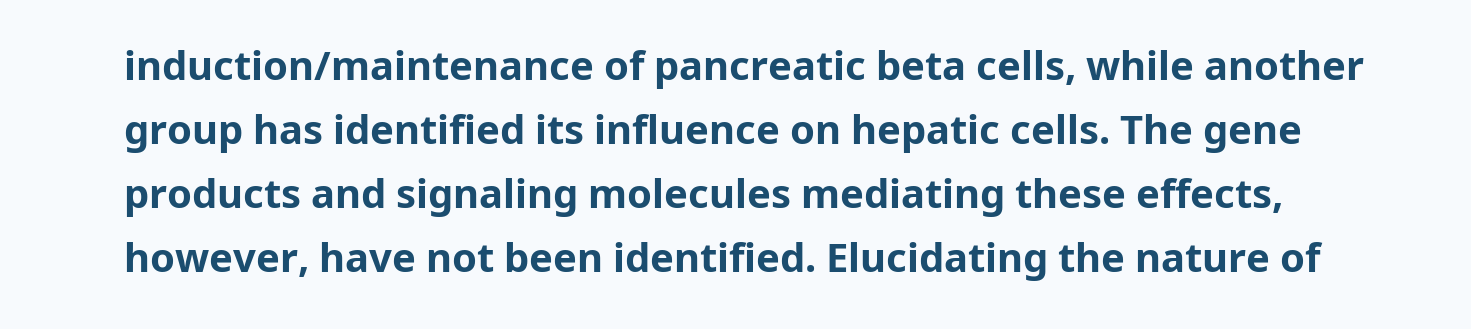induction/maintenance of pancreatic beta cells, while another group has identified its influence on hepatic cells. The gene products and signaling molecules mediating these effects, however, have not been identified. Elucidating the nature of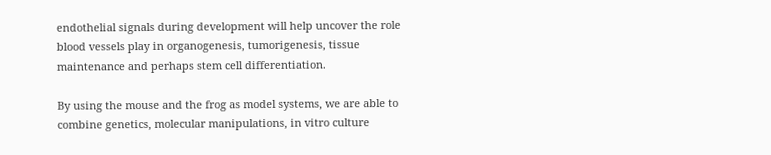endothelial signals during development will help uncover the role blood vessels play in organogenesis, tumorigenesis, tissue maintenance and perhaps stem cell differentiation.

By using the mouse and the frog as model systems, we are able to combine genetics, molecular manipulations, in vitro culture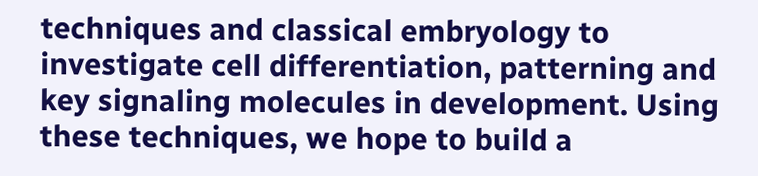techniques and classical embryology to investigate cell differentiation, patterning and key signaling molecules in development. Using these techniques, we hope to build a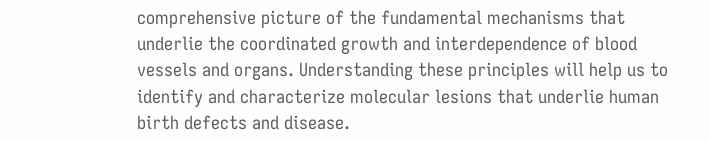comprehensive picture of the fundamental mechanisms that underlie the coordinated growth and interdependence of blood vessels and organs. Understanding these principles will help us to identify and characterize molecular lesions that underlie human birth defects and disease.